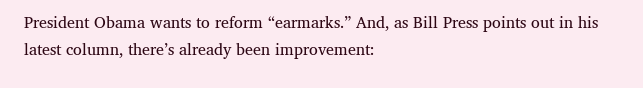President Obama wants to reform “earmarks.” And, as Bill Press points out in his latest column, there’s already been improvement: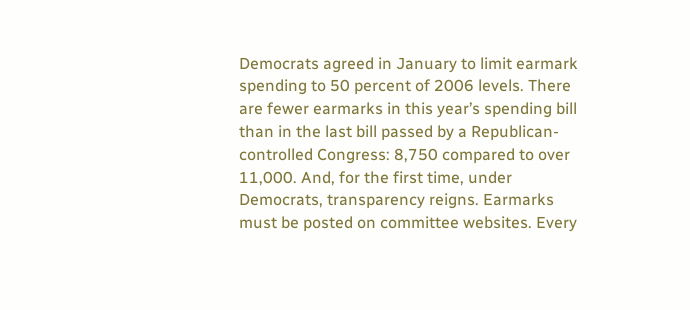Democrats agreed in January to limit earmark spending to 50 percent of 2006 levels. There are fewer earmarks in this year’s spending bill than in the last bill passed by a Republican-controlled Congress: 8,750 compared to over 11,000. And, for the first time, under Democrats, transparency reigns. Earmarks must be posted on committee websites. Every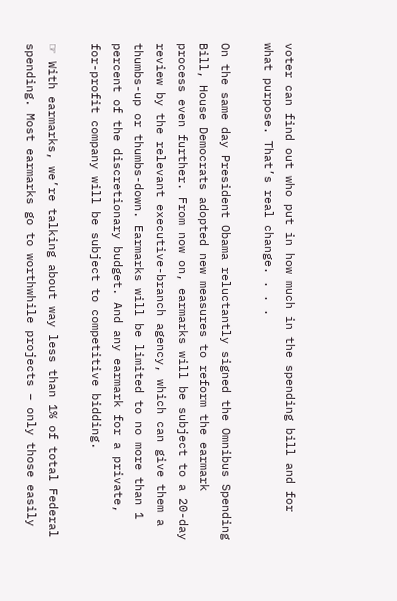voter can find out who put in how much in the spending bill and for what purpose. That’s real change. . . .

On the same day President Obama reluctantly signed the Omnibus Spending Bill, House Democrats adopted new measures to reform the earmark process even further. From now on, earmarks will be subject to a 20-day review by the relevant executive-branch agency, which can give them a thumbs-up or thumbs-down. Earmarks will be limited to no more than 1 percent of the discretionary budget. And any earmark for a private, for-profit company will be subject to competitive bidding.

☞ With earmarks, we’re talking about way less than 1% of total Federal spending. Most earmarks go to worthwhile projects – only those easily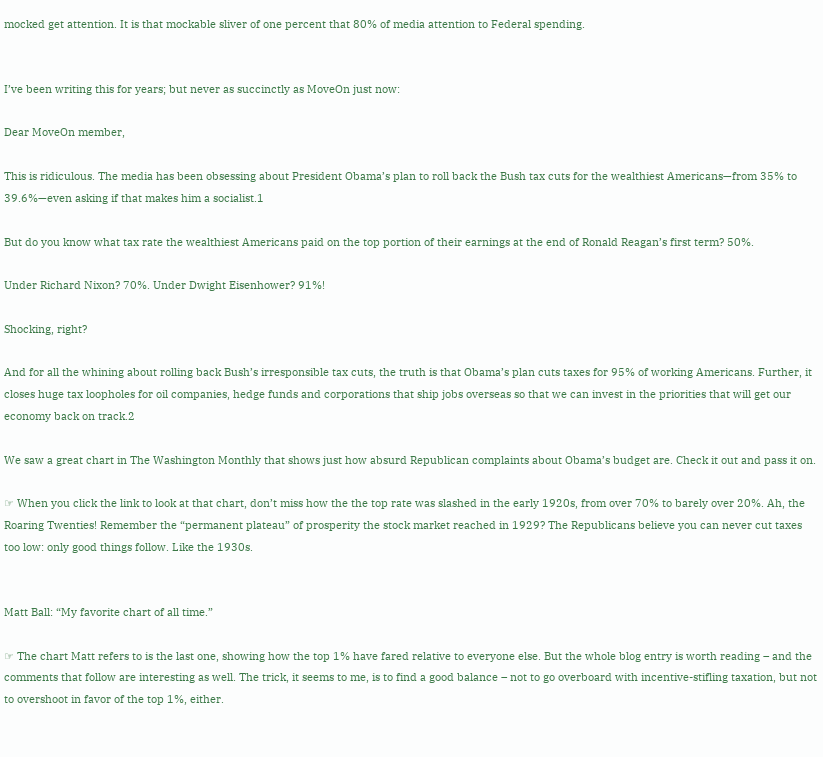mocked get attention. It is that mockable sliver of one percent that 80% of media attention to Federal spending.


I’ve been writing this for years; but never as succinctly as MoveOn just now:

Dear MoveOn member,

This is ridiculous. The media has been obsessing about President Obama’s plan to roll back the Bush tax cuts for the wealthiest Americans—from 35% to 39.6%—even asking if that makes him a socialist.1

But do you know what tax rate the wealthiest Americans paid on the top portion of their earnings at the end of Ronald Reagan’s first term? 50%.

Under Richard Nixon? 70%. Under Dwight Eisenhower? 91%!

Shocking, right?

And for all the whining about rolling back Bush’s irresponsible tax cuts, the truth is that Obama’s plan cuts taxes for 95% of working Americans. Further, it closes huge tax loopholes for oil companies, hedge funds and corporations that ship jobs overseas so that we can invest in the priorities that will get our economy back on track.2

We saw a great chart in The Washington Monthly that shows just how absurd Republican complaints about Obama’s budget are. Check it out and pass it on.

☞ When you click the link to look at that chart, don’t miss how the the top rate was slashed in the early 1920s, from over 70% to barely over 20%. Ah, the Roaring Twenties! Remember the “permanent plateau” of prosperity the stock market reached in 1929? The Republicans believe you can never cut taxes too low: only good things follow. Like the 1930s.


Matt Ball: “My favorite chart of all time.”

☞ The chart Matt refers to is the last one, showing how the top 1% have fared relative to everyone else. But the whole blog entry is worth reading – and the comments that follow are interesting as well. The trick, it seems to me, is to find a good balance – not to go overboard with incentive-stifling taxation, but not to overshoot in favor of the top 1%, either.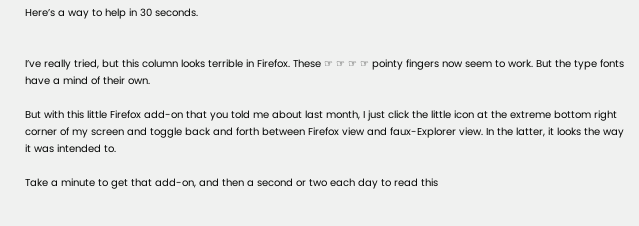Here’s a way to help in 30 seconds.


I’ve really tried, but this column looks terrible in Firefox. These ☞ ☞ ☞ ☞ pointy fingers now seem to work. But the type fonts have a mind of their own.

But with this little Firefox add-on that you told me about last month, I just click the little icon at the extreme bottom right corner of my screen and toggle back and forth between Firefox view and faux-Explorer view. In the latter, it looks the way it was intended to.

Take a minute to get that add-on, and then a second or two each day to read this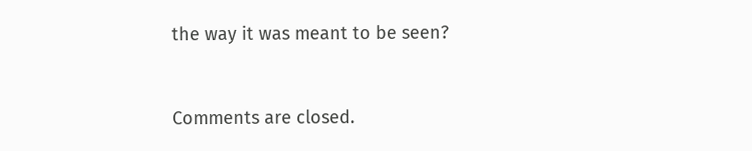the way it was meant to be seen?


Comments are closed.